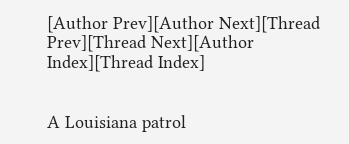[Author Prev][Author Next][Thread Prev][Thread Next][Author Index][Thread Index]


A Louisiana patrol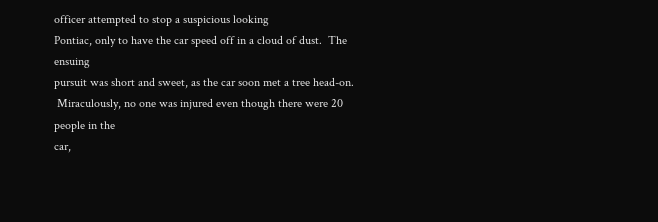officer attempted to stop a suspicious looking
Pontiac, only to have the car speed off in a cloud of dust.  The ensuing
pursuit was short and sweet, as the car soon met a tree head-on.
 Miraculously, no one was injured even though there were 20 people in the
car,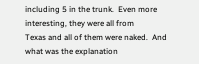including 5 in the trunk.  Even more interesting, they were all from
Texas and all of them were naked.  And what was the explanation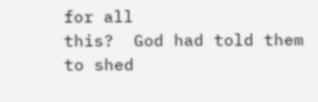for all
this?  God had told them to shed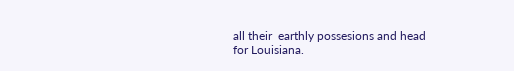all their  earthly possesions and head
for Louisiana.